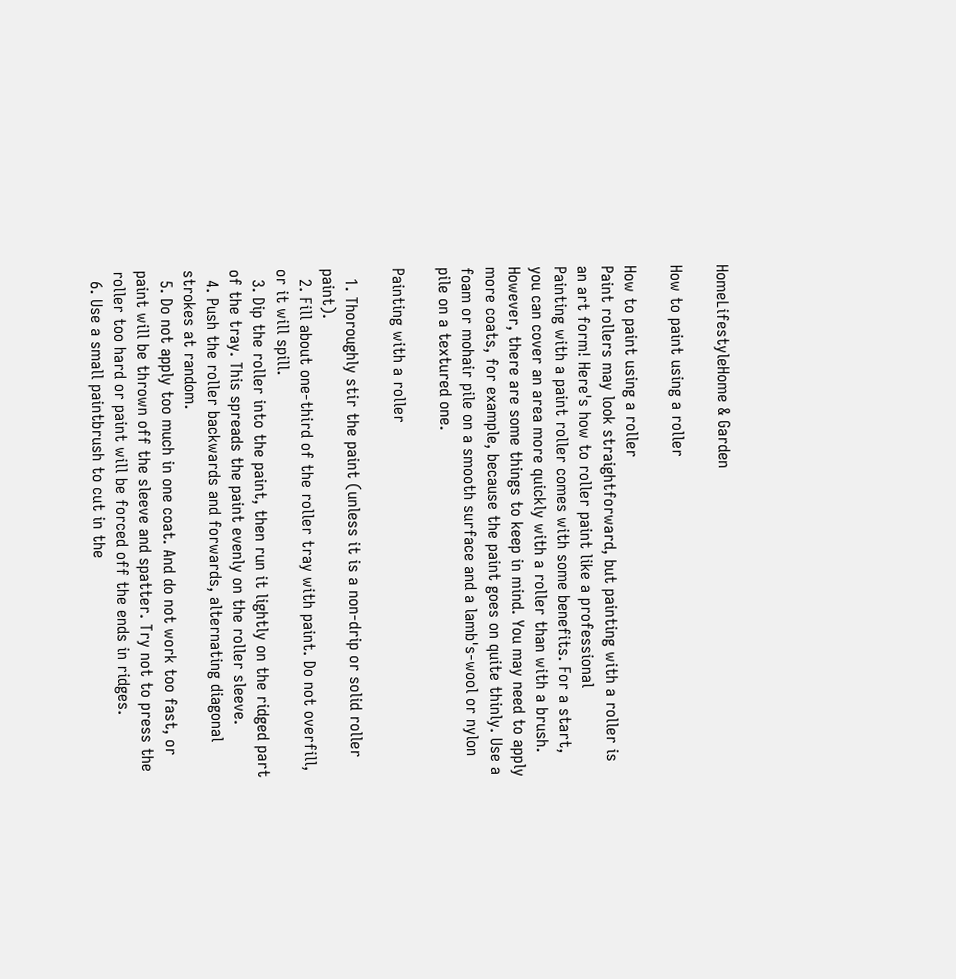HomeLifestyleHome & Garden

How to paint using a roller

How to paint using a roller
Paint rollers may look straightforward, but painting with a roller is an art form! Here's how to roller paint like a professional
Painting with a paint roller comes with some benefits. For a start, you can cover an area more quickly with a roller than with a brush. However, there are some things to keep in mind. You may need to apply more coats, for example, because the paint goes on quite thinly. Use a foam or mohair pile on a smooth surface and a lamb's-wool or nylon pile on a textured one.

Painting with a roller

  1. Thoroughly stir the paint (unless it is a non-drip or solid roller paint).
  2. Fill about one-third of the roller tray with paint. Do not overfill, or it will spill.
  3. Dip the roller into the paint, then run it lightly on the ridged part of the tray. This spreads the paint evenly on the roller sleeve.
  4. Push the roller backwards and forwards, alternating diagonal strokes at random.
  5. Do not apply too much in one coat. And do not work too fast, or paint will be thrown off the sleeve and spatter. Try not to press the roller too hard or paint will be forced off the ends in ridges.
  6. Use a small paintbrush to cut in the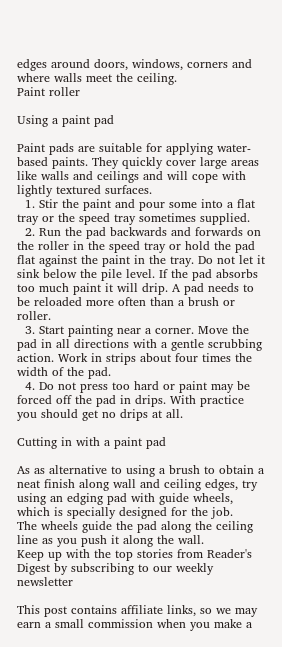edges around doors, windows, corners and where walls meet the ceiling.
Paint roller

Using a paint pad

Paint pads are suitable for applying water-based paints. They quickly cover large areas like walls and ceilings and will cope with lightly textured surfaces.
  1. Stir the paint and pour some into a flat tray or the speed tray sometimes supplied.
  2. Run the pad backwards and forwards on the roller in the speed tray or hold the pad flat against the paint in the tray. Do not let it sink below the pile level. If the pad absorbs too much paint it will drip. A pad needs to be reloaded more often than a brush or roller.
  3. Start painting near a corner. Move the pad in all directions with a gentle scrubbing action. Work in strips about four times the width of the pad.
  4. Do not press too hard or paint may be forced off the pad in drips. With practice you should get no drips at all.

Cutting in with a paint pad

As as alternative to using a brush to obtain a neat finish along wall and ceiling edges, try using an edging pad with guide wheels, which is specially designed for the job.
The wheels guide the pad along the ceiling line as you push it along the wall.
Keep up with the top stories from Reader's Digest by subscribing to our weekly newsletter

This post contains affiliate links, so we may earn a small commission when you make a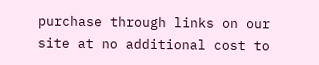purchase through links on our site at no additional cost to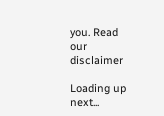you. Read our disclaimer

Loading up next...